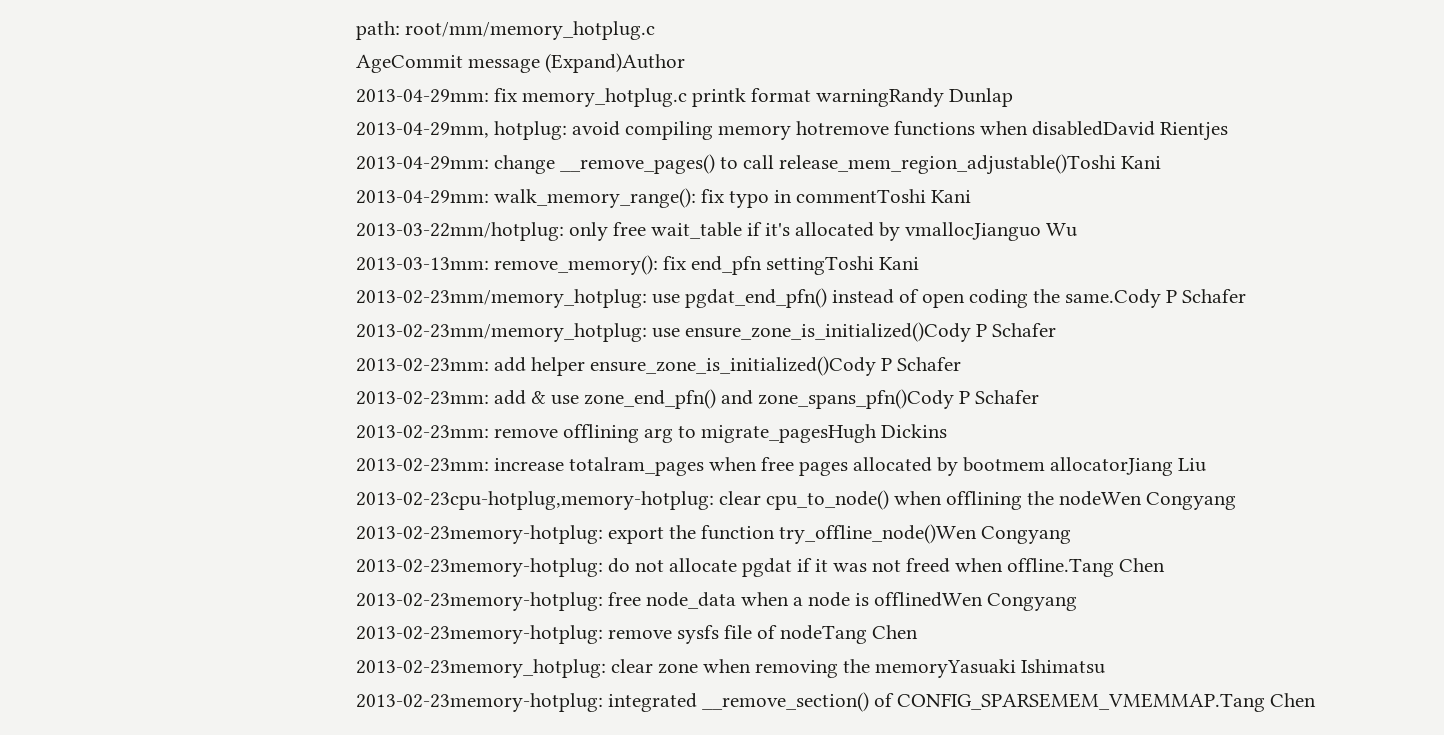path: root/mm/memory_hotplug.c
AgeCommit message (Expand)Author
2013-04-29mm: fix memory_hotplug.c printk format warningRandy Dunlap
2013-04-29mm, hotplug: avoid compiling memory hotremove functions when disabledDavid Rientjes
2013-04-29mm: change __remove_pages() to call release_mem_region_adjustable()Toshi Kani
2013-04-29mm: walk_memory_range(): fix typo in commentToshi Kani
2013-03-22mm/hotplug: only free wait_table if it's allocated by vmallocJianguo Wu
2013-03-13mm: remove_memory(): fix end_pfn settingToshi Kani
2013-02-23mm/memory_hotplug: use pgdat_end_pfn() instead of open coding the same.Cody P Schafer
2013-02-23mm/memory_hotplug: use ensure_zone_is_initialized()Cody P Schafer
2013-02-23mm: add helper ensure_zone_is_initialized()Cody P Schafer
2013-02-23mm: add & use zone_end_pfn() and zone_spans_pfn()Cody P Schafer
2013-02-23mm: remove offlining arg to migrate_pagesHugh Dickins
2013-02-23mm: increase totalram_pages when free pages allocated by bootmem allocatorJiang Liu
2013-02-23cpu-hotplug,memory-hotplug: clear cpu_to_node() when offlining the nodeWen Congyang
2013-02-23memory-hotplug: export the function try_offline_node()Wen Congyang
2013-02-23memory-hotplug: do not allocate pgdat if it was not freed when offline.Tang Chen
2013-02-23memory-hotplug: free node_data when a node is offlinedWen Congyang
2013-02-23memory-hotplug: remove sysfs file of nodeTang Chen
2013-02-23memory_hotplug: clear zone when removing the memoryYasuaki Ishimatsu
2013-02-23memory-hotplug: integrated __remove_section() of CONFIG_SPARSEMEM_VMEMMAP.Tang Chen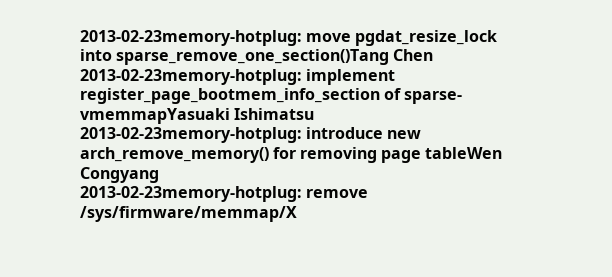2013-02-23memory-hotplug: move pgdat_resize_lock into sparse_remove_one_section()Tang Chen
2013-02-23memory-hotplug: implement register_page_bootmem_info_section of sparse-vmemmapYasuaki Ishimatsu
2013-02-23memory-hotplug: introduce new arch_remove_memory() for removing page tableWen Congyang
2013-02-23memory-hotplug: remove /sys/firmware/memmap/X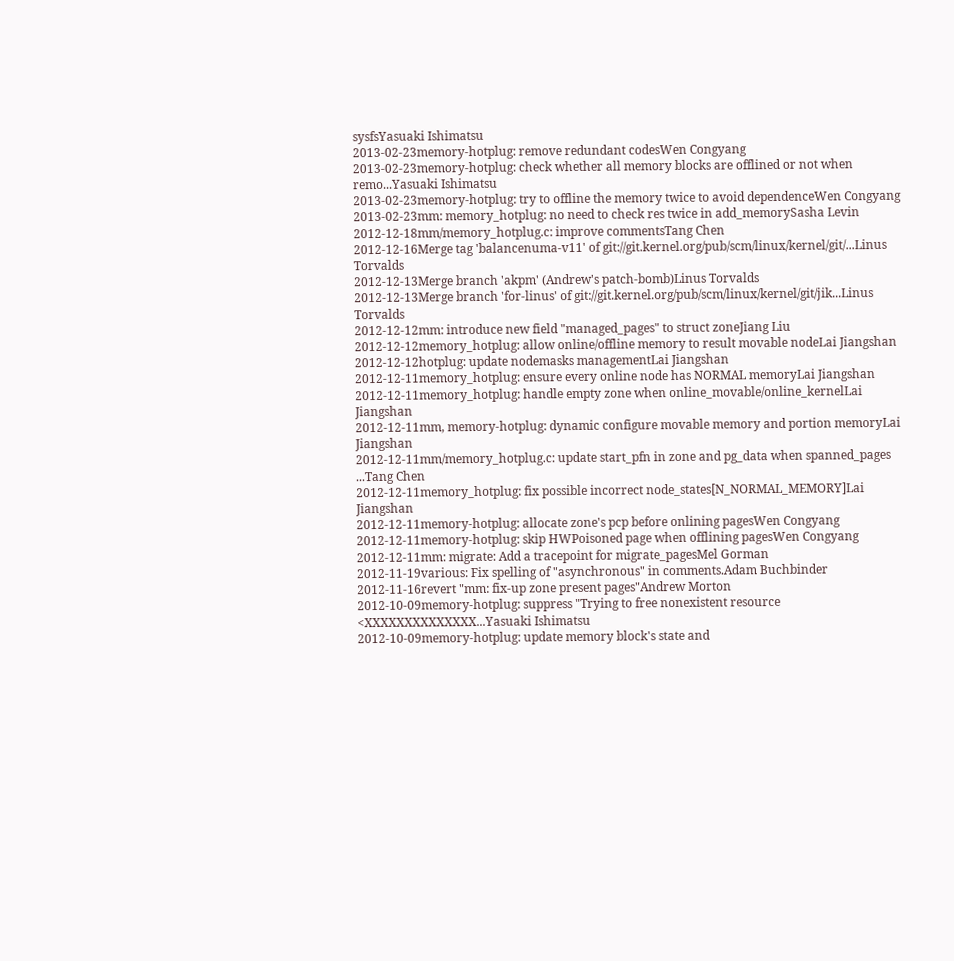sysfsYasuaki Ishimatsu
2013-02-23memory-hotplug: remove redundant codesWen Congyang
2013-02-23memory-hotplug: check whether all memory blocks are offlined or not when remo...Yasuaki Ishimatsu
2013-02-23memory-hotplug: try to offline the memory twice to avoid dependenceWen Congyang
2013-02-23mm: memory_hotplug: no need to check res twice in add_memorySasha Levin
2012-12-18mm/memory_hotplug.c: improve commentsTang Chen
2012-12-16Merge tag 'balancenuma-v11' of git://git.kernel.org/pub/scm/linux/kernel/git/...Linus Torvalds
2012-12-13Merge branch 'akpm' (Andrew's patch-bomb)Linus Torvalds
2012-12-13Merge branch 'for-linus' of git://git.kernel.org/pub/scm/linux/kernel/git/jik...Linus Torvalds
2012-12-12mm: introduce new field "managed_pages" to struct zoneJiang Liu
2012-12-12memory_hotplug: allow online/offline memory to result movable nodeLai Jiangshan
2012-12-12hotplug: update nodemasks managementLai Jiangshan
2012-12-11memory_hotplug: ensure every online node has NORMAL memoryLai Jiangshan
2012-12-11memory_hotplug: handle empty zone when online_movable/online_kernelLai Jiangshan
2012-12-11mm, memory-hotplug: dynamic configure movable memory and portion memoryLai Jiangshan
2012-12-11mm/memory_hotplug.c: update start_pfn in zone and pg_data when spanned_pages ...Tang Chen
2012-12-11memory_hotplug: fix possible incorrect node_states[N_NORMAL_MEMORY]Lai Jiangshan
2012-12-11memory-hotplug: allocate zone's pcp before onlining pagesWen Congyang
2012-12-11memory-hotplug: skip HWPoisoned page when offlining pagesWen Congyang
2012-12-11mm: migrate: Add a tracepoint for migrate_pagesMel Gorman
2012-11-19various: Fix spelling of "asynchronous" in comments.Adam Buchbinder
2012-11-16revert "mm: fix-up zone present pages"Andrew Morton
2012-10-09memory-hotplug: suppress "Trying to free nonexistent resource <XXXXXXXXXXXXXX...Yasuaki Ishimatsu
2012-10-09memory-hotplug: update memory block's state and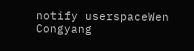notify userspaceWen Congyang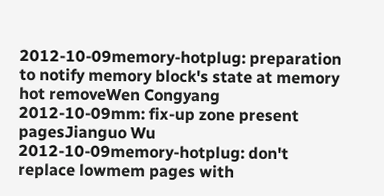2012-10-09memory-hotplug: preparation to notify memory block's state at memory hot removeWen Congyang
2012-10-09mm: fix-up zone present pagesJianguo Wu
2012-10-09memory-hotplug: don't replace lowmem pages with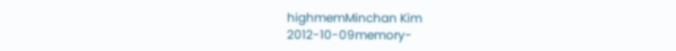highmemMinchan Kim
2012-10-09memory-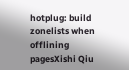hotplug: build zonelists when offlining pagesXishi Qiu